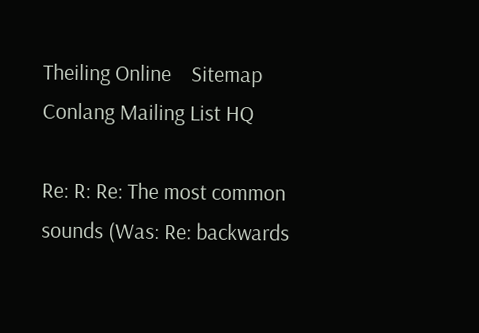Theiling Online    Sitemap    Conlang Mailing List HQ

Re: R: Re: The most common sounds (Was: Re: backwards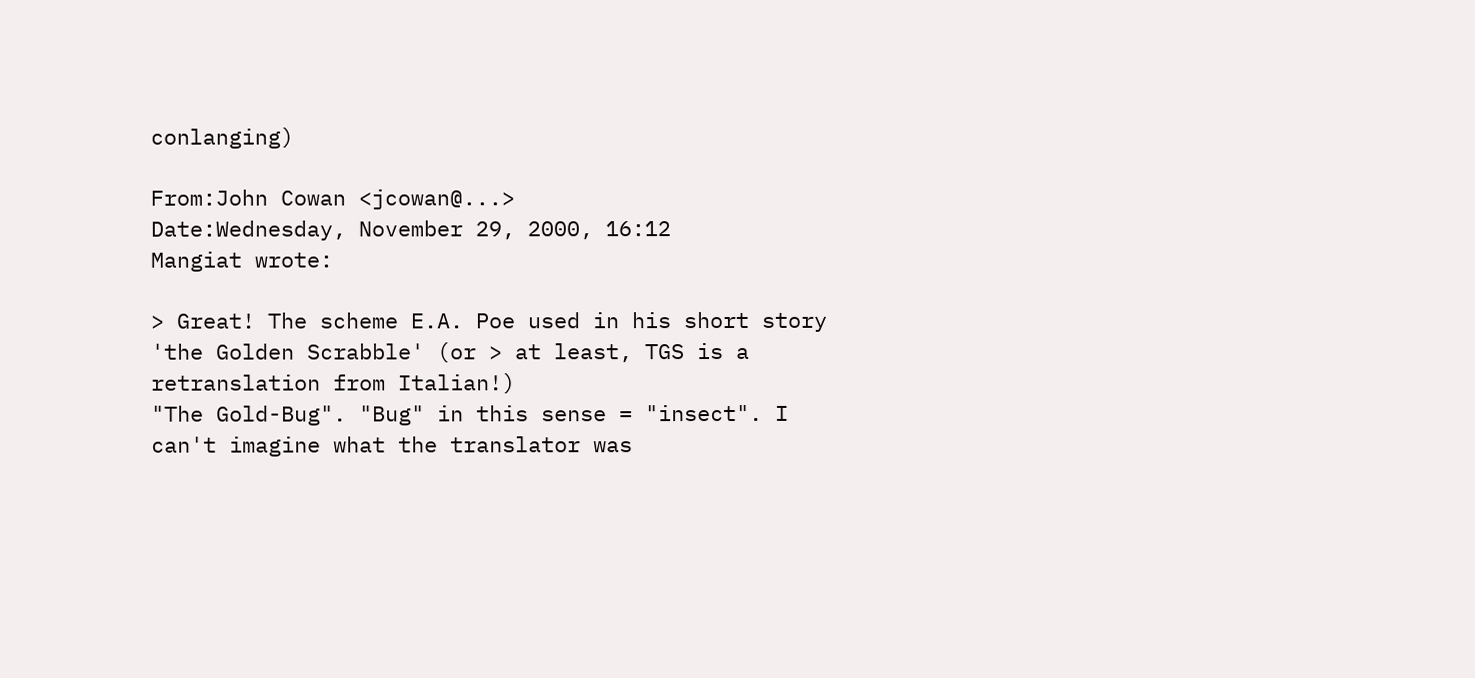conlanging)

From:John Cowan <jcowan@...>
Date:Wednesday, November 29, 2000, 16:12
Mangiat wrote:

> Great! The scheme E.A. Poe used in his short story 'the Golden Scrabble' (or > at least, TGS is a retranslation from Italian!)
"The Gold-Bug". "Bug" in this sense = "insect". I can't imagine what the translator was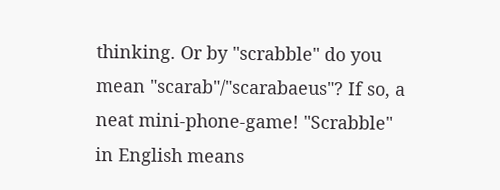thinking. Or by "scrabble" do you mean "scarab"/"scarabaeus"? If so, a neat mini-phone-game! "Scrabble" in English means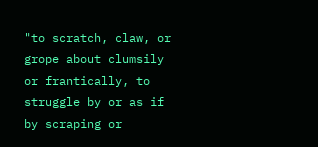"to scratch, claw, or grope about clumsily or frantically, to struggle by or as if by scraping or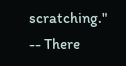scratching." -- There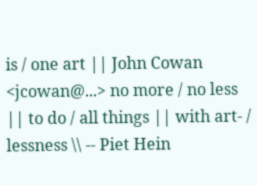is / one art || John Cowan <jcowan@...> no more / no less || to do / all things || with art- / lessness \\ -- Piet Hein